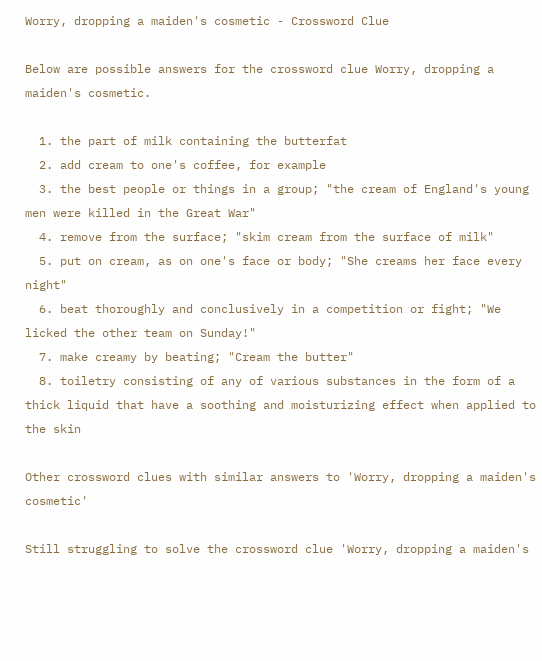Worry, dropping a maiden's cosmetic - Crossword Clue

Below are possible answers for the crossword clue Worry, dropping a maiden's cosmetic.

  1. the part of milk containing the butterfat
  2. add cream to one's coffee, for example
  3. the best people or things in a group; "the cream of England's young men were killed in the Great War"
  4. remove from the surface; "skim cream from the surface of milk"
  5. put on cream, as on one's face or body; "She creams her face every night"
  6. beat thoroughly and conclusively in a competition or fight; "We licked the other team on Sunday!"
  7. make creamy by beating; "Cream the butter"
  8. toiletry consisting of any of various substances in the form of a thick liquid that have a soothing and moisturizing effect when applied to the skin

Other crossword clues with similar answers to 'Worry, dropping a maiden's cosmetic'

Still struggling to solve the crossword clue 'Worry, dropping a maiden's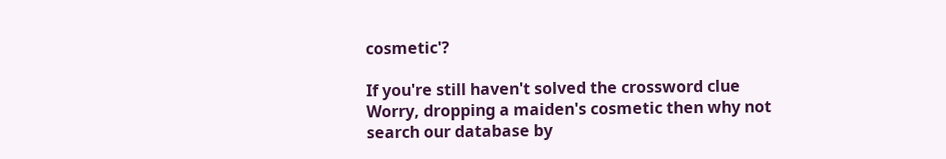cosmetic'?

If you're still haven't solved the crossword clue Worry, dropping a maiden's cosmetic then why not search our database by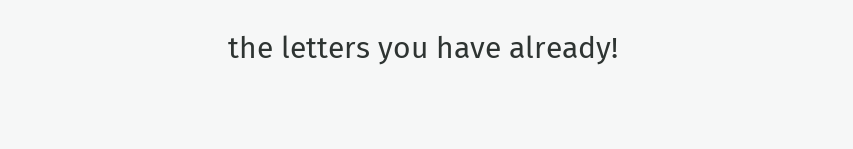the letters you have already!